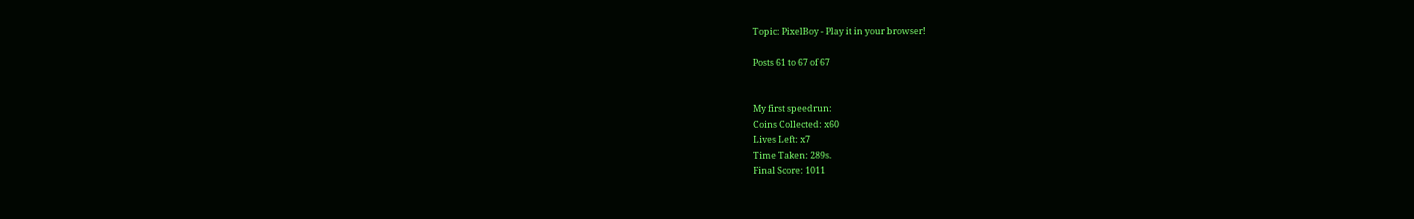Topic: PixelBoy - Play it in your browser!

Posts 61 to 67 of 67


My first speedrun:
Coins Collected: x60
Lives Left: x7
Time Taken: 289s.
Final Score: 1011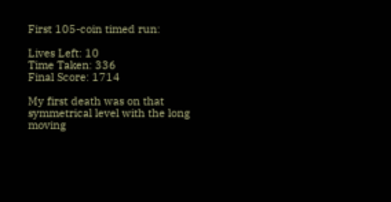First 105-coin timed run:

Lives Left: 10
Time Taken: 336
Final Score: 1714

My first death was on that symmetrical level with the long moving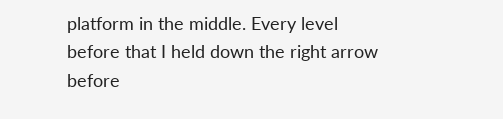platform in the middle. Every level before that I held down the right arrow before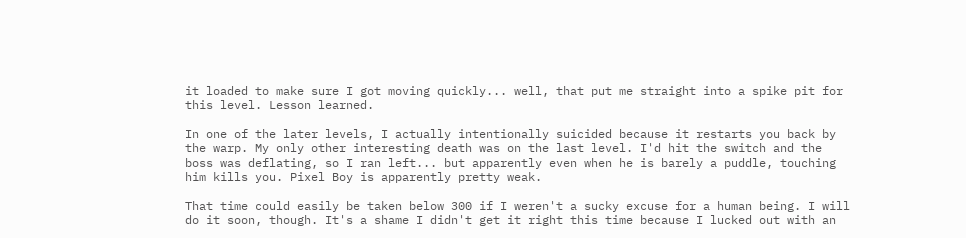it loaded to make sure I got moving quickly... well, that put me straight into a spike pit for this level. Lesson learned.

In one of the later levels, I actually intentionally suicided because it restarts you back by the warp. My only other interesting death was on the last level. I'd hit the switch and the boss was deflating, so I ran left... but apparently even when he is barely a puddle, touching him kills you. Pixel Boy is apparently pretty weak.

That time could easily be taken below 300 if I weren't a sucky excuse for a human being. I will do it soon, though. It's a shame I didn't get it right this time because I lucked out with an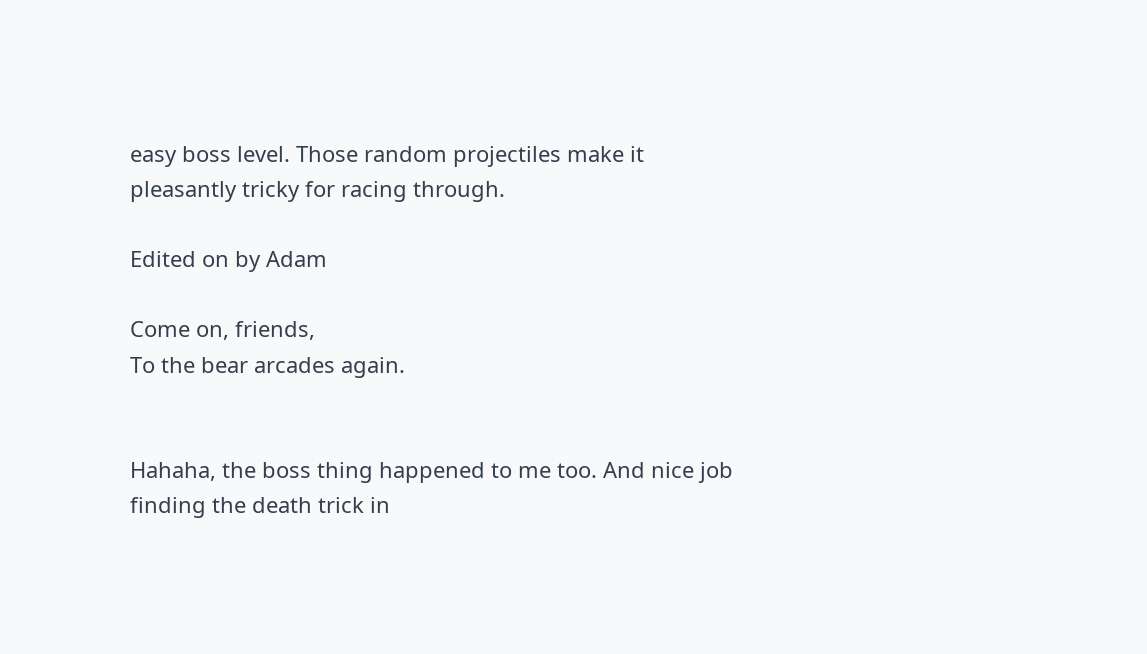easy boss level. Those random projectiles make it pleasantly tricky for racing through.

Edited on by Adam

Come on, friends,
To the bear arcades again.


Hahaha, the boss thing happened to me too. And nice job finding the death trick in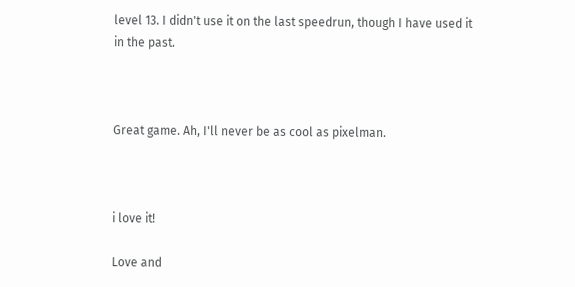level 13. I didn't use it on the last speedrun, though I have used it in the past.



Great game. Ah, I'll never be as cool as pixelman.



i love it!

Love and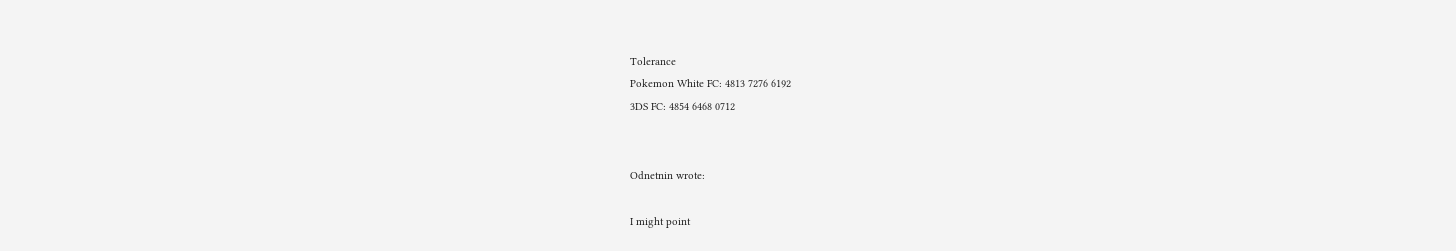Tolerance
Pokemon White FC: 4813 7276 6192
3DS FC: 4854 6468 0712


Odnetnin wrote:

I might point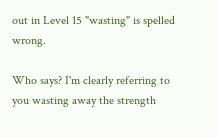out in Level 15 "wasting" is spelled wrong.

Who says? I'm clearly referring to you wasting away the strength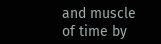and muscle of time by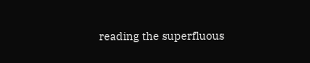reading the superfluous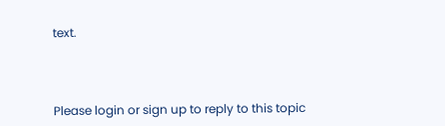text.



Please login or sign up to reply to this topic